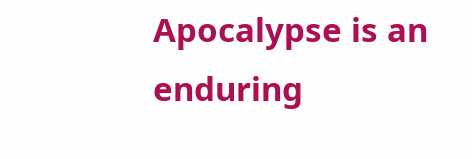Apocalypse is an enduring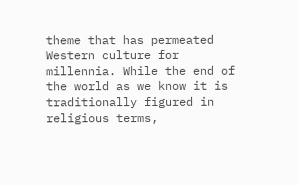theme that has permeated Western culture for millennia. While the end of the world as we know it is traditionally figured in religious terms,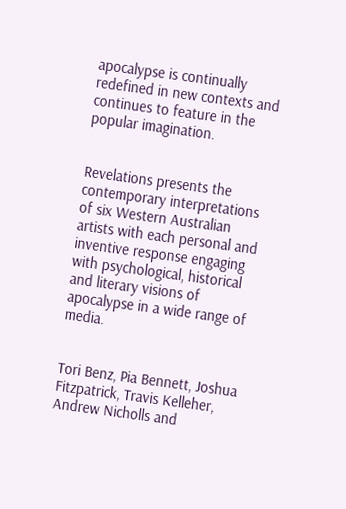apocalypse is continually redefined in new contexts and continues to feature in the popular imagination.


Revelations presents the contemporary interpretations of six Western Australian artists with each personal and inventive response engaging with psychological, historical and literary visions of apocalypse in a wide range of media.


Tori Benz, Pia Bennett, Joshua Fitzpatrick, Travis Kelleher, Andrew Nicholls and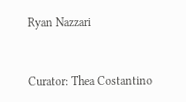Ryan Nazzari


Curator: Thea Costantino